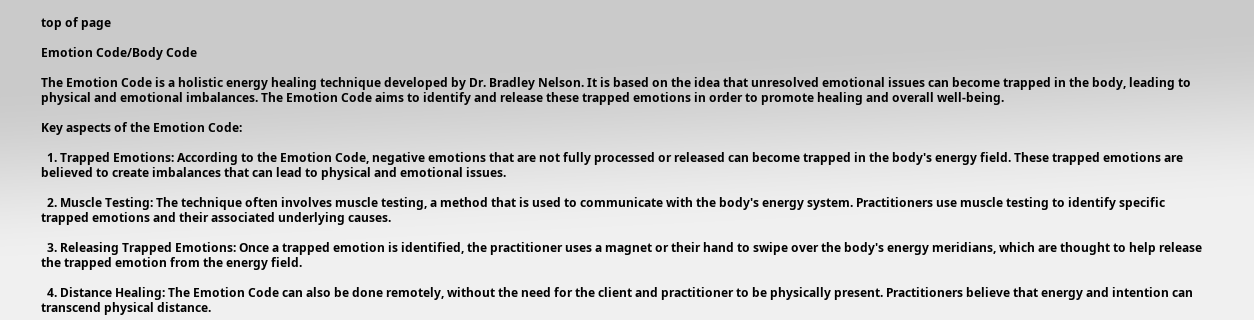top of page

Emotion Code/Body Code

The Emotion Code is a holistic energy healing technique developed by Dr. Bradley Nelson. It is based on the idea that unresolved emotional issues can become trapped in the body, leading to physical and emotional imbalances. The Emotion Code aims to identify and release these trapped emotions in order to promote healing and overall well-being.

Key aspects of the Emotion Code:

  1. Trapped Emotions: According to the Emotion Code, negative emotions that are not fully processed or released can become trapped in the body's energy field. These trapped emotions are believed to create imbalances that can lead to physical and emotional issues.

  2. Muscle Testing: The technique often involves muscle testing, a method that is used to communicate with the body's energy system. Practitioners use muscle testing to identify specific trapped emotions and their associated underlying causes.

  3. Releasing Trapped Emotions: Once a trapped emotion is identified, the practitioner uses a magnet or their hand to swipe over the body's energy meridians, which are thought to help release the trapped emotion from the energy field.

  4. Distance Healing: The Emotion Code can also be done remotely, without the need for the client and practitioner to be physically present. Practitioners believe that energy and intention can transcend physical distance.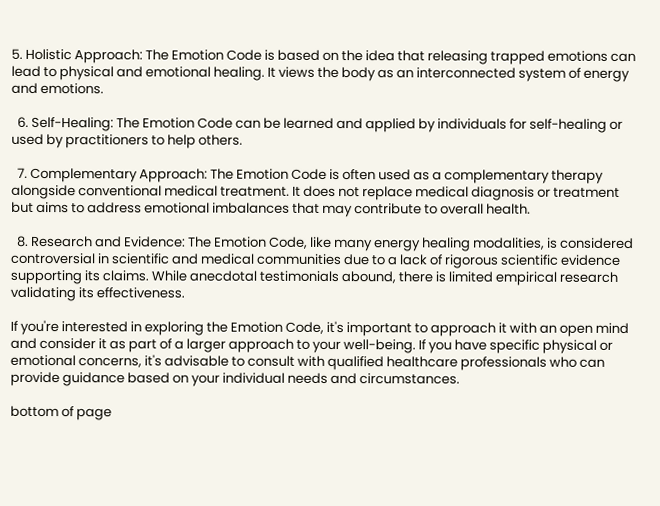5. Holistic Approach: The Emotion Code is based on the idea that releasing trapped emotions can lead to physical and emotional healing. It views the body as an interconnected system of energy and emotions.

  6. Self-Healing: The Emotion Code can be learned and applied by individuals for self-healing or used by practitioners to help others.

  7. Complementary Approach: The Emotion Code is often used as a complementary therapy alongside conventional medical treatment. It does not replace medical diagnosis or treatment but aims to address emotional imbalances that may contribute to overall health.

  8. Research and Evidence: The Emotion Code, like many energy healing modalities, is considered controversial in scientific and medical communities due to a lack of rigorous scientific evidence supporting its claims. While anecdotal testimonials abound, there is limited empirical research validating its effectiveness.

If you're interested in exploring the Emotion Code, it's important to approach it with an open mind and consider it as part of a larger approach to your well-being. If you have specific physical or emotional concerns, it's advisable to consult with qualified healthcare professionals who can provide guidance based on your individual needs and circumstances.

bottom of page